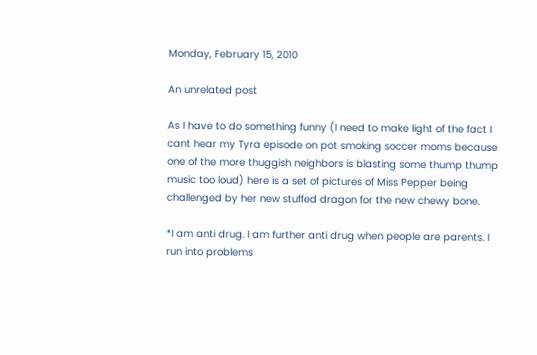Monday, February 15, 2010

An unrelated post

As I have to do something funny (I need to make light of the fact I cant hear my Tyra episode on pot smoking soccer moms because one of the more thuggish neighbors is blasting some thump thump music too loud) here is a set of pictures of Miss Pepper being challenged by her new stuffed dragon for the new chewy bone.

*I am anti drug. I am further anti drug when people are parents. I run into problems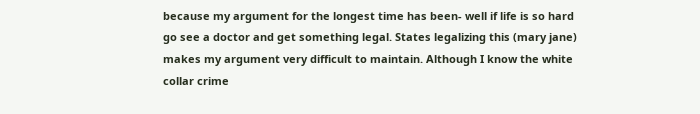because my argument for the longest time has been- well if life is so hard go see a doctor and get something legal. States legalizing this (mary jane) makes my argument very difficult to maintain. Although I know the white collar crime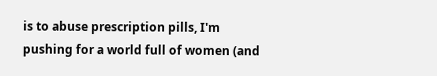is to abuse prescription pills, I'm pushing for a world full of women (and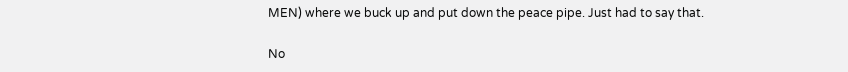MEN) where we buck up and put down the peace pipe. Just had to say that.

No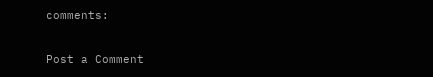comments:

Post a Comment